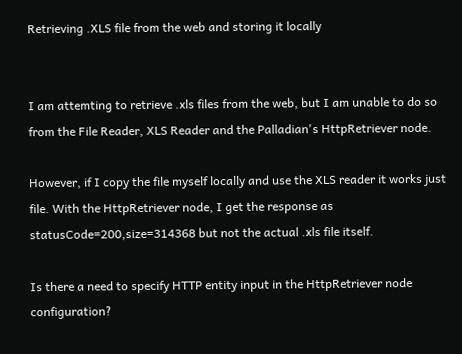Retrieving .XLS file from the web and storing it locally


I am attemting to retrieve .xls files from the web, but I am unable to do so from the File Reader, XLS Reader and the Palladian's HttpRetriever node.

However, if I copy the file myself locally and use the XLS reader it works just file. With the HttpRetriever node, I get the response as statusCode=200,size=314368 but not the actual .xls file itself.

Is there a need to specify HTTP entity input in the HttpRetriever node configuration?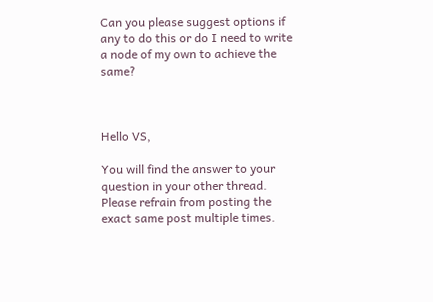Can you please suggest options if any to do this or do I need to write a node of my own to achieve the same?



Hello VS,

You will find the answer to your question in your other thread. Please refrain from posting the exact same post multiple times.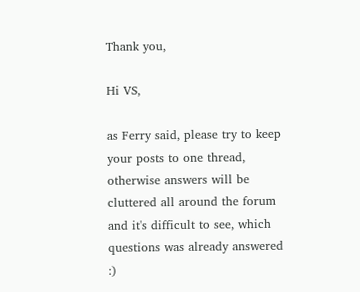Thank you,

Hi VS,

as Ferry said, please try to keep your posts to one thread, otherwise answers will be cluttered all around the forum and it's difficult to see, which questions was already answered :)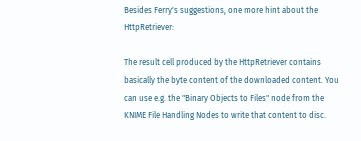Besides Ferry's suggestions, one more hint about the HttpRetriever:

The result cell produced by the HttpRetriever contains basically the byte content of the downloaded content. You can use e.g. the "Binary Objects to Files" node from the KNIME File Handling Nodes to write that content to disc.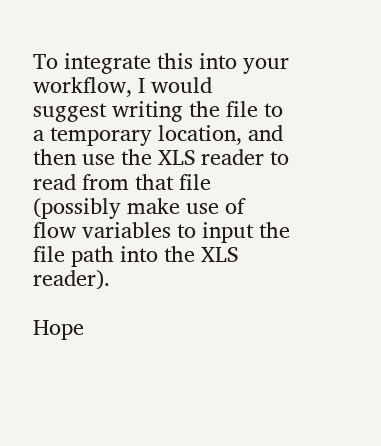To integrate this into your workflow, I would suggest writing the file to a temporary location, and then use the XLS reader to read from that file (possibly make use of flow variables to input the file path into the XLS reader).

Hope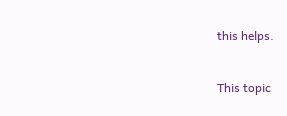this helps.


This topic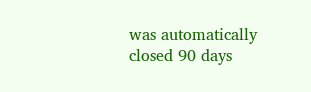was automatically closed 90 days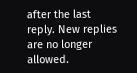after the last reply. New replies are no longer allowed.